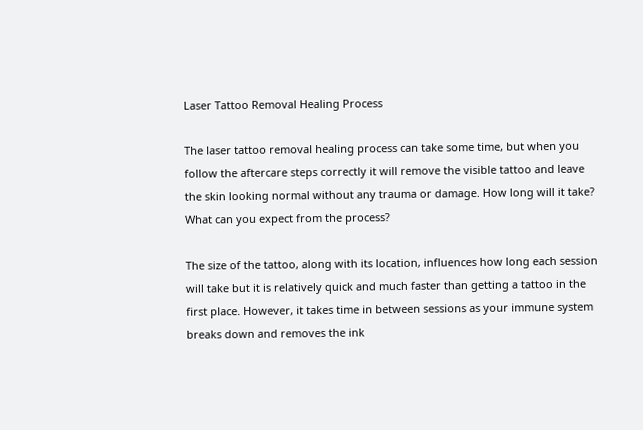Laser Tattoo Removal Healing Process

The laser tattoo removal healing process can take some time, but when you follow the aftercare steps correctly it will remove the visible tattoo and leave the skin looking normal without any trauma or damage. How long will it take? What can you expect from the process?

The size of the tattoo, along with its location, influences how long each session will take but it is relatively quick and much faster than getting a tattoo in the first place. However, it takes time in between sessions as your immune system breaks down and removes the ink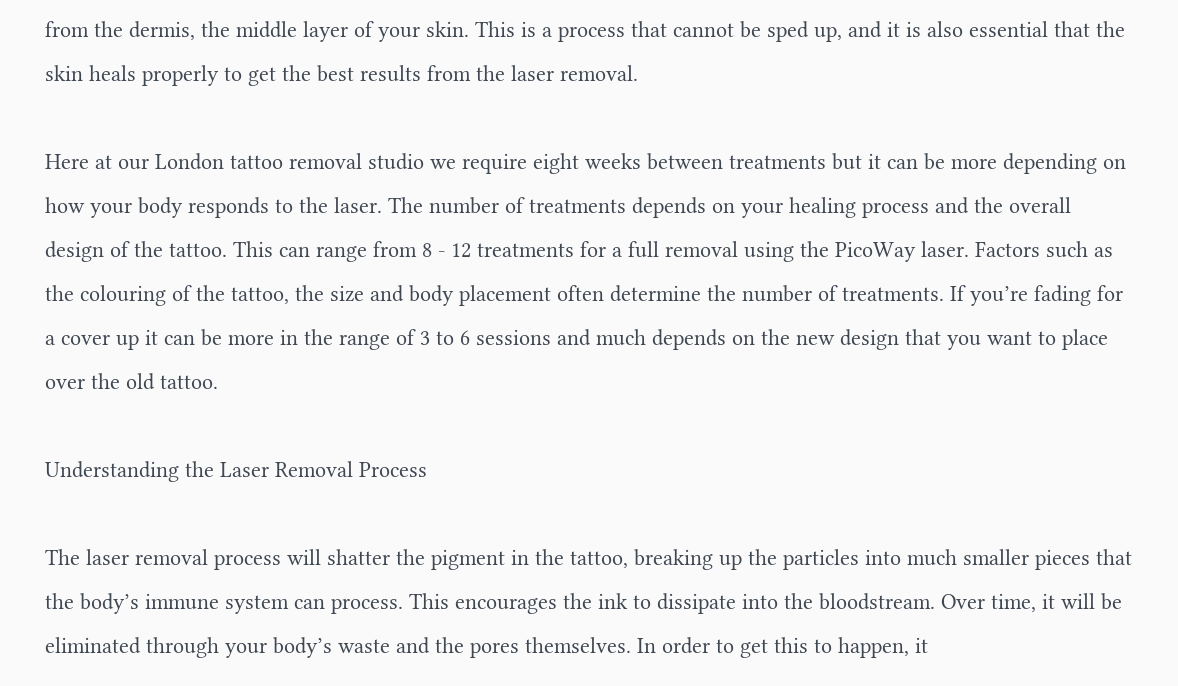from the dermis, the middle layer of your skin. This is a process that cannot be sped up, and it is also essential that the skin heals properly to get the best results from the laser removal.

Here at our London tattoo removal studio we require eight weeks between treatments but it can be more depending on how your body responds to the laser. The number of treatments depends on your healing process and the overall design of the tattoo. This can range from 8 - 12 treatments for a full removal using the PicoWay laser. Factors such as the colouring of the tattoo, the size and body placement often determine the number of treatments. If you’re fading for a cover up it can be more in the range of 3 to 6 sessions and much depends on the new design that you want to place over the old tattoo.

Understanding the Laser Removal Process

The laser removal process will shatter the pigment in the tattoo, breaking up the particles into much smaller pieces that the body’s immune system can process. This encourages the ink to dissipate into the bloodstream. Over time, it will be eliminated through your body’s waste and the pores themselves. In order to get this to happen, it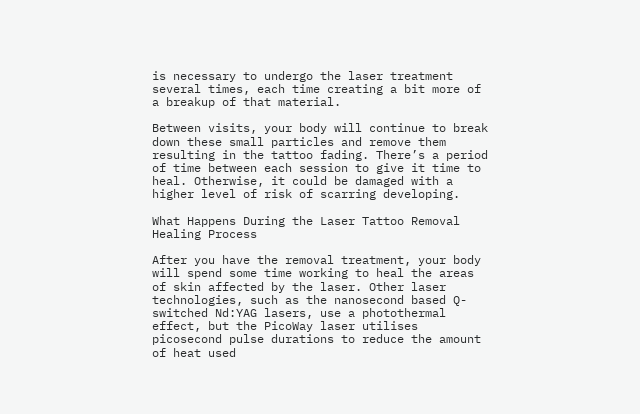is necessary to undergo the laser treatment several times, each time creating a bit more of a breakup of that material.

Between visits, your body will continue to break down these small particles and remove them resulting in the tattoo fading. There’s a period of time between each session to give it time to heal. Otherwise, it could be damaged with a higher level of risk of scarring developing.

What Happens During the Laser Tattoo Removal Healing Process

After you have the removal treatment, your body will spend some time working to heal the areas of skin affected by the laser. Other laser technologies, such as the nanosecond based Q-switched Nd:YAG lasers, use a photothermal effect, but the PicoWay laser utilises picosecond pulse durations to reduce the amount of heat used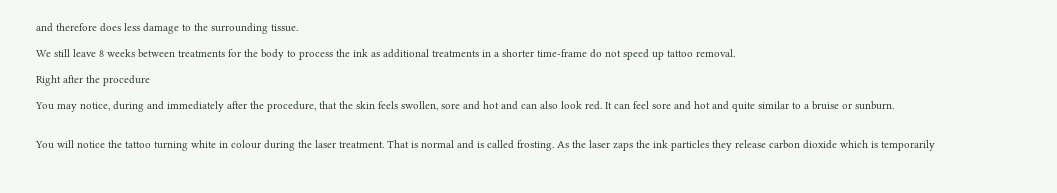and therefore does less damage to the surrounding tissue.

We still leave 8 weeks between treatments for the body to process the ink as additional treatments in a shorter time-frame do not speed up tattoo removal.

Right after the procedure

You may notice, during and immediately after the procedure, that the skin feels swollen, sore and hot and can also look red. It can feel sore and hot and quite similar to a bruise or sunburn.


You will notice the tattoo turning white in colour during the laser treatment. That is normal and is called frosting. As the laser zaps the ink particles they release carbon dioxide which is temporarily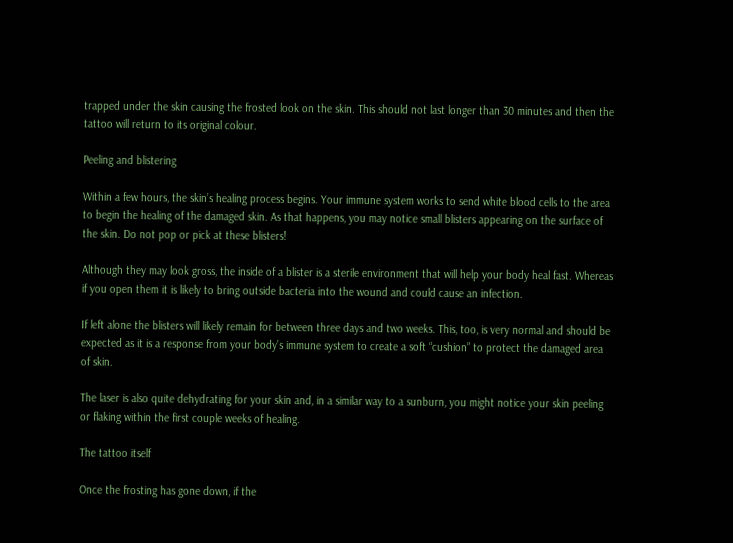trapped under the skin causing the frosted look on the skin. This should not last longer than 30 minutes and then the tattoo will return to its original colour.

Peeling and blistering

Within a few hours, the skin’s healing process begins. Your immune system works to send white blood cells to the area to begin the healing of the damaged skin. As that happens, you may notice small blisters appearing on the surface of the skin. Do not pop or pick at these blisters!

Although they may look gross, the inside of a blister is a sterile environment that will help your body heal fast. Whereas if you open them it is likely to bring outside bacteria into the wound and could cause an infection.

If left alone the blisters will likely remain for between three days and two weeks. This, too, is very normal and should be expected as it is a response from your body’s immune system to create a soft “cushion” to protect the damaged area of skin.

The laser is also quite dehydrating for your skin and, in a similar way to a sunburn, you might notice your skin peeling or flaking within the first couple weeks of healing.

The tattoo itself

Once the frosting has gone down, if the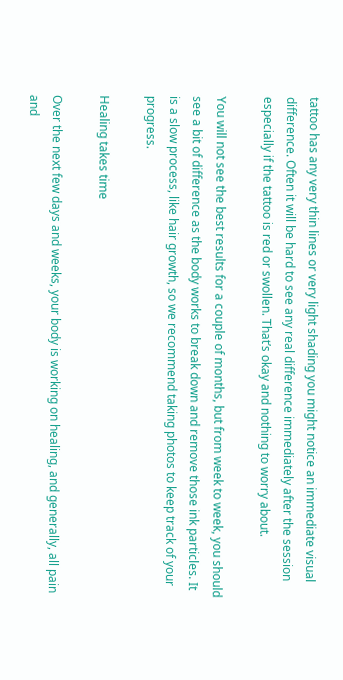tattoo has any very thin lines or very light shading you might notice an immediate visual difference. Often it will be hard to see any real difference immediately after the session especially if the tattoo is red or swollen. That’s okay and nothing to worry about.

You will not see the best results for a couple of months, but from week to week, you should see a bit of difference as the body works to break down and remove those ink particles. It is a slow process, like hair growth, so we recommend taking photos to keep track of your progress.

Healing takes time

Over the next few days and weeks, your body is working on healing, and generally, all pain and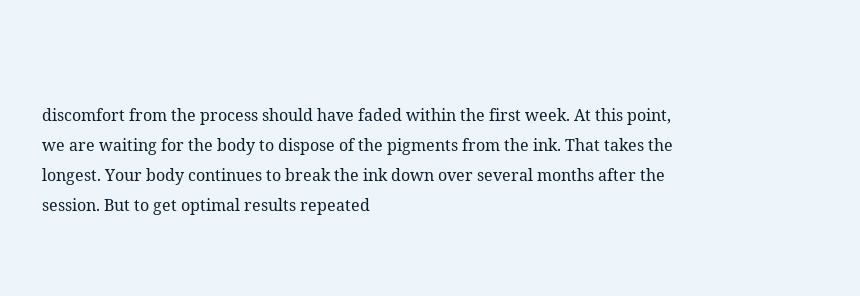discomfort from the process should have faded within the first week. At this point, we are waiting for the body to dispose of the pigments from the ink. That takes the longest. Your body continues to break the ink down over several months after the session. But to get optimal results repeated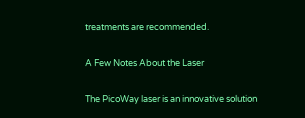treatments are recommended.

A Few Notes About the Laser

The PicoWay laser is an innovative solution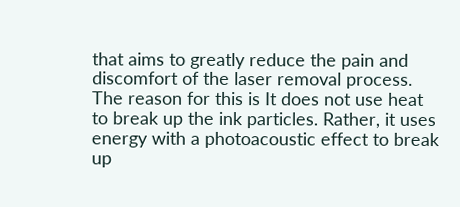that aims to greatly reduce the pain and discomfort of the laser removal process. The reason for this is It does not use heat to break up the ink particles. Rather, it uses energy with a photoacoustic effect to break up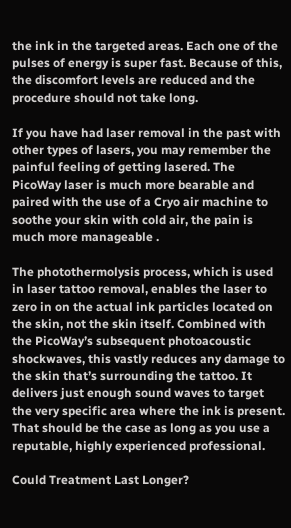the ink in the targeted areas. Each one of the pulses of energy is super fast. Because of this, the discomfort levels are reduced and the procedure should not take long.

If you have had laser removal in the past with other types of lasers, you may remember the painful feeling of getting lasered. The PicoWay laser is much more bearable and paired with the use of a Cryo air machine to soothe your skin with cold air, the pain is much more manageable .

The photothermolysis process, which is used in laser tattoo removal, enables the laser to zero in on the actual ink particles located on the skin, not the skin itself. Combined with the PicoWay’s subsequent photoacoustic shockwaves, this vastly reduces any damage to the skin that’s surrounding the tattoo. It delivers just enough sound waves to target the very specific area where the ink is present. That should be the case as long as you use a reputable, highly experienced professional.

Could Treatment Last Longer?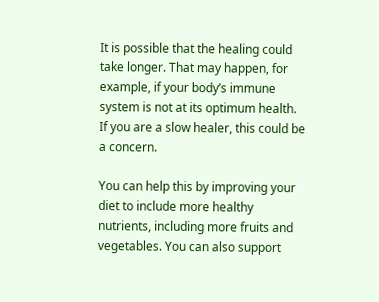It is possible that the healing could take longer. That may happen, for example, if your body’s immune system is not at its optimum health. If you are a slow healer, this could be a concern.

You can help this by improving your diet to include more healthy nutrients, including more fruits and vegetables. You can also support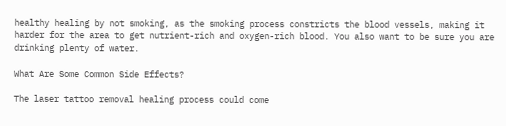healthy healing by not smoking, as the smoking process constricts the blood vessels, making it harder for the area to get nutrient-rich and oxygen-rich blood. You also want to be sure you are drinking plenty of water.

What Are Some Common Side Effects?

The laser tattoo removal healing process could come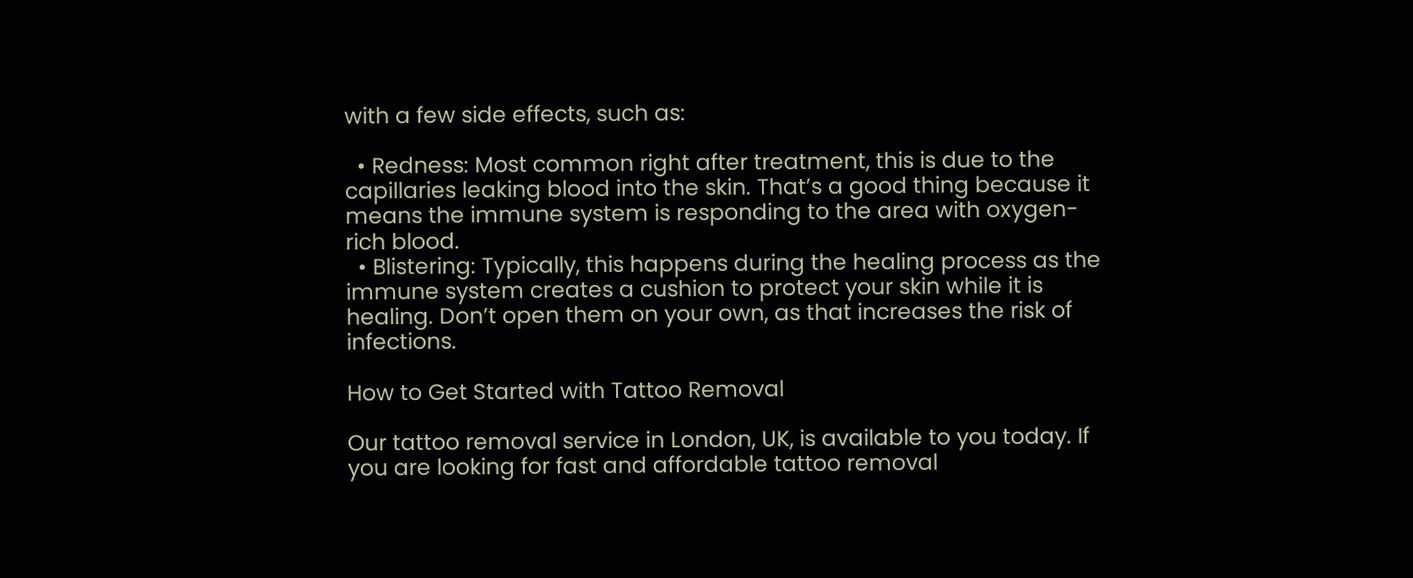with a few side effects, such as:

  • Redness: Most common right after treatment, this is due to the capillaries leaking blood into the skin. That’s a good thing because it means the immune system is responding to the area with oxygen-rich blood.
  • Blistering: Typically, this happens during the healing process as the immune system creates a cushion to protect your skin while it is healing. Don’t open them on your own, as that increases the risk of infections.

How to Get Started with Tattoo Removal

Our tattoo removal service in London, UK, is available to you today. If you are looking for fast and affordable tattoo removal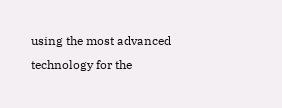using the most advanced technology for the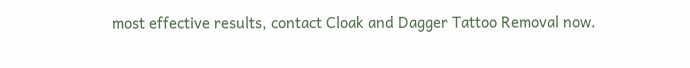most effective results, contact Cloak and Dagger Tattoo Removal now.